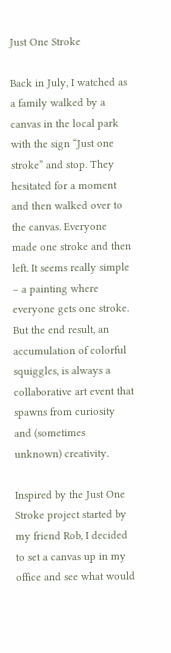Just One Stroke

Back in July, I watched as a family walked by a canvas in the local park with the sign “Just one stroke” and stop. They hesitated for a moment and then walked over to the canvas. Everyone made one stroke and then left. It seems really simple – a painting where everyone gets one stroke. But the end result, an accumulation of colorful squiggles, is always a collaborative art event that spawns from curiosity and (sometimes unknown) creativity.

Inspired by the Just One Stroke project started by my friend Rob, I decided to set a canvas up in my office and see what would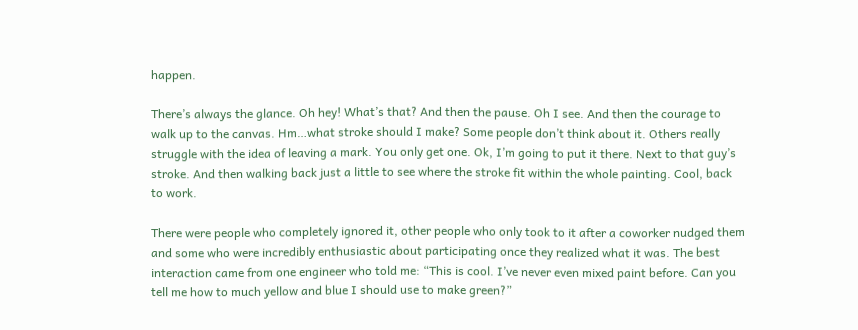happen.

There’s always the glance. Oh hey! What’s that? And then the pause. Oh I see. And then the courage to walk up to the canvas. Hm…what stroke should I make? Some people don’t think about it. Others really struggle with the idea of leaving a mark. You only get one. Ok, I’m going to put it there. Next to that guy’s stroke. And then walking back just a little to see where the stroke fit within the whole painting. Cool, back to work.

There were people who completely ignored it, other people who only took to it after a coworker nudged them and some who were incredibly enthusiastic about participating once they realized what it was. The best interaction came from one engineer who told me: “This is cool. I’ve never even mixed paint before. Can you tell me how to much yellow and blue I should use to make green?”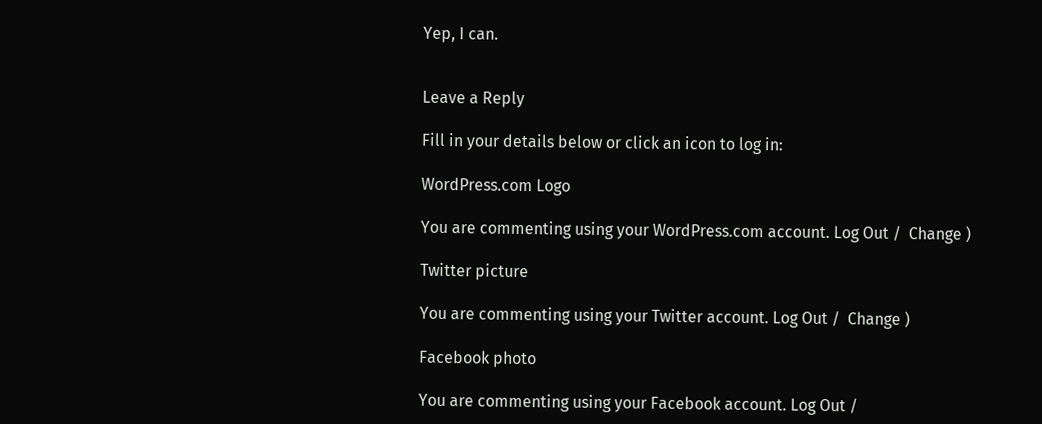Yep, I can.


Leave a Reply

Fill in your details below or click an icon to log in:

WordPress.com Logo

You are commenting using your WordPress.com account. Log Out /  Change )

Twitter picture

You are commenting using your Twitter account. Log Out /  Change )

Facebook photo

You are commenting using your Facebook account. Log Out /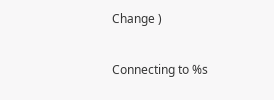Change )

Connecting to %s